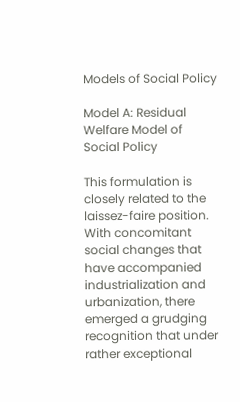Models of Social Policy

Model A: Residual Welfare Model of Social Policy

This formulation is closely related to the laissez-faire position. With concomitant social changes that have accompanied industrialization and urbanization, there emerged a grudging recognition that under rather exceptional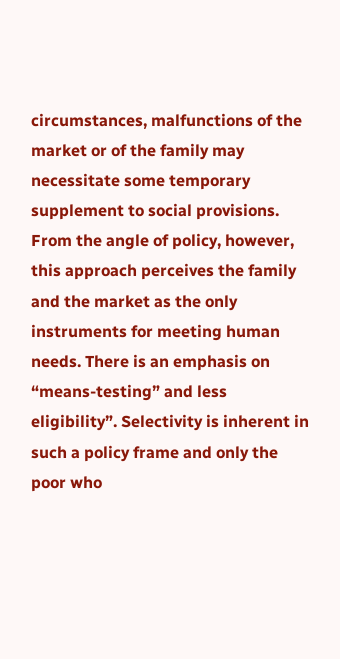circumstances, malfunctions of the market or of the family may necessitate some temporary supplement to social provisions. From the angle of policy, however, this approach perceives the family and the market as the only instruments for meeting human needs. There is an emphasis on “means-testing” and less eligibility”. Selectivity is inherent in such a policy frame and only the poor who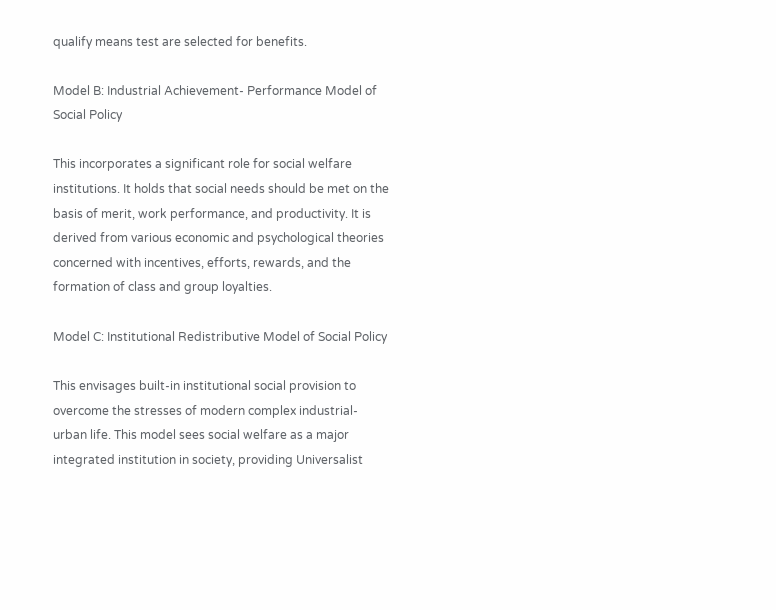qualify means test are selected for benefits.

Model B: Industrial Achievement- Performance Model of Social Policy

This incorporates a significant role for social welfare institutions. It holds that social needs should be met on the basis of merit, work performance, and productivity. It is derived from various economic and psychological theories concerned with incentives, efforts, rewards, and the formation of class and group loyalties.

Model C: Institutional Redistributive Model of Social Policy

This envisages built-in institutional social provision to overcome the stresses of modern complex industrial-urban life. This model sees social welfare as a major integrated institution in society, providing Universalist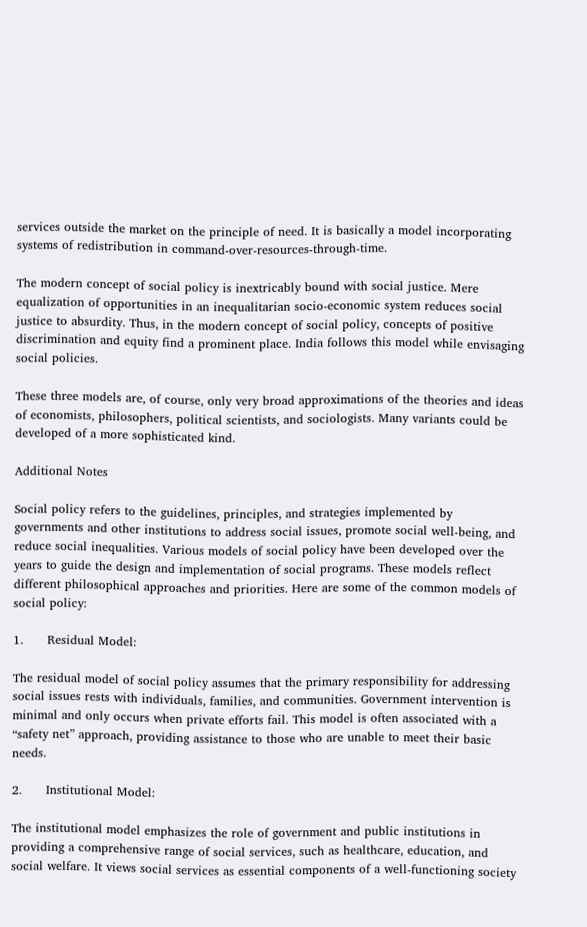services outside the market on the principle of need. It is basically a model incorporating systems of redistribution in command-over-resources-through-time.

The modern concept of social policy is inextricably bound with social justice. Mere equalization of opportunities in an inequalitarian socio-economic system reduces social justice to absurdity. Thus, in the modern concept of social policy, concepts of positive discrimination and equity find a prominent place. India follows this model while envisaging social policies.

These three models are, of course, only very broad approximations of the theories and ideas of economists, philosophers, political scientists, and sociologists. Many variants could be developed of a more sophisticated kind.

Additional Notes

Social policy refers to the guidelines, principles, and strategies implemented by governments and other institutions to address social issues, promote social well-being, and reduce social inequalities. Various models of social policy have been developed over the years to guide the design and implementation of social programs. These models reflect different philosophical approaches and priorities. Here are some of the common models of social policy:

1.      Residual Model:

The residual model of social policy assumes that the primary responsibility for addressing social issues rests with individuals, families, and communities. Government intervention is minimal and only occurs when private efforts fail. This model is often associated with a “safety net” approach, providing assistance to those who are unable to meet their basic needs.

2.      Institutional Model:

The institutional model emphasizes the role of government and public institutions in providing a comprehensive range of social services, such as healthcare, education, and social welfare. It views social services as essential components of a well-functioning society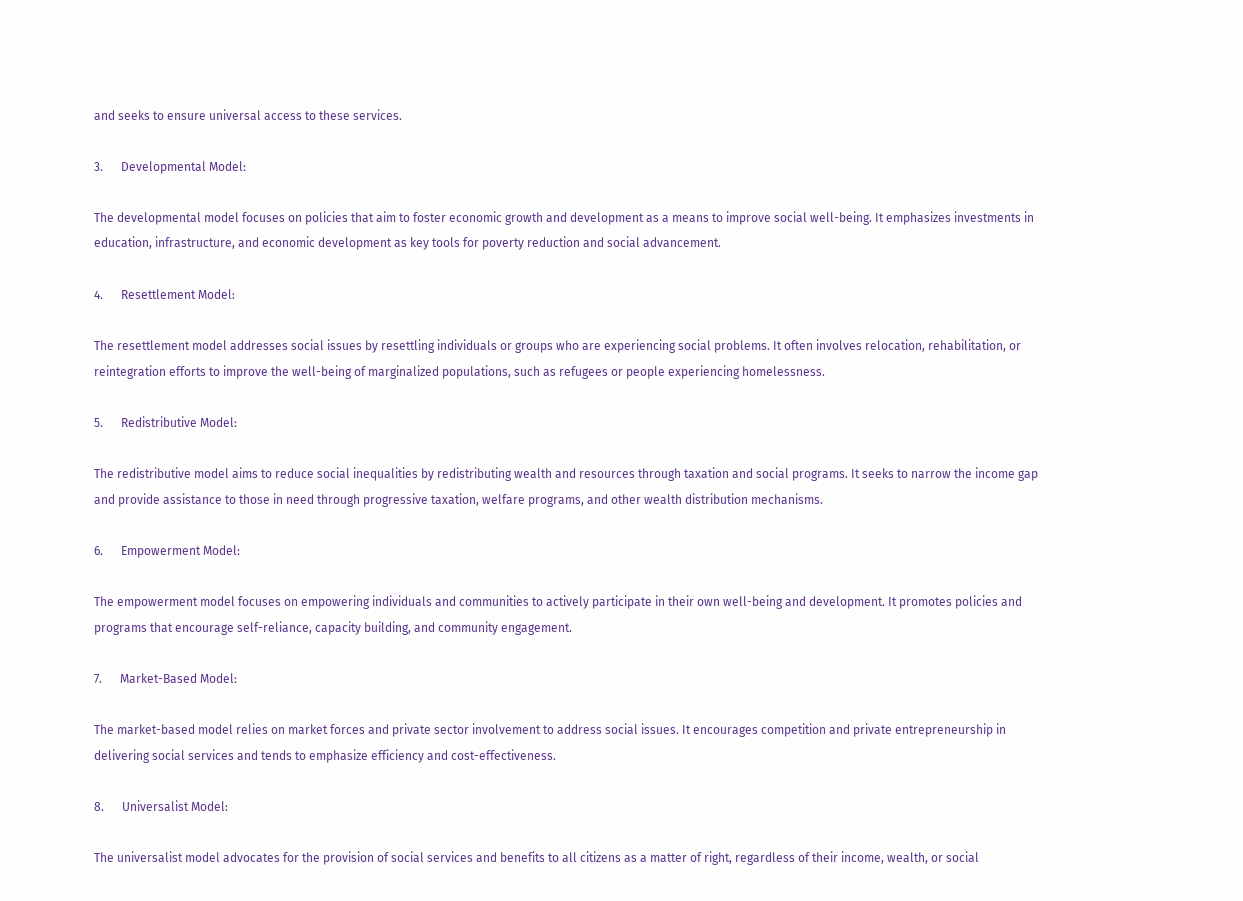and seeks to ensure universal access to these services.

3.      Developmental Model:

The developmental model focuses on policies that aim to foster economic growth and development as a means to improve social well-being. It emphasizes investments in education, infrastructure, and economic development as key tools for poverty reduction and social advancement.

4.      Resettlement Model:

The resettlement model addresses social issues by resettling individuals or groups who are experiencing social problems. It often involves relocation, rehabilitation, or reintegration efforts to improve the well-being of marginalized populations, such as refugees or people experiencing homelessness.

5.      Redistributive Model:

The redistributive model aims to reduce social inequalities by redistributing wealth and resources through taxation and social programs. It seeks to narrow the income gap and provide assistance to those in need through progressive taxation, welfare programs, and other wealth distribution mechanisms.

6.      Empowerment Model:

The empowerment model focuses on empowering individuals and communities to actively participate in their own well-being and development. It promotes policies and programs that encourage self-reliance, capacity building, and community engagement.

7.      Market-Based Model:

The market-based model relies on market forces and private sector involvement to address social issues. It encourages competition and private entrepreneurship in delivering social services and tends to emphasize efficiency and cost-effectiveness.

8.      Universalist Model:

The universalist model advocates for the provision of social services and benefits to all citizens as a matter of right, regardless of their income, wealth, or social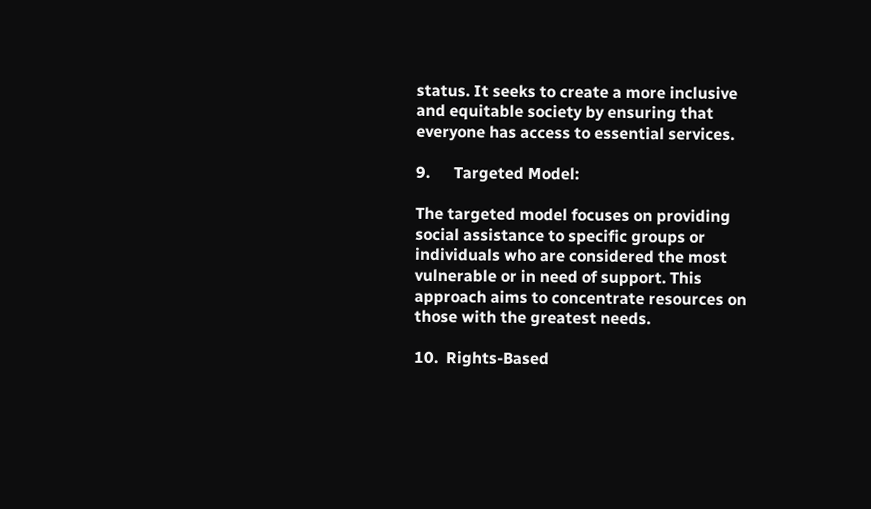status. It seeks to create a more inclusive and equitable society by ensuring that everyone has access to essential services.

9.      Targeted Model:

The targeted model focuses on providing social assistance to specific groups or individuals who are considered the most vulnerable or in need of support. This approach aims to concentrate resources on those with the greatest needs.

10.  Rights-Based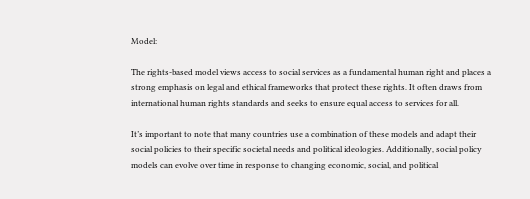Model:

The rights-based model views access to social services as a fundamental human right and places a strong emphasis on legal and ethical frameworks that protect these rights. It often draws from international human rights standards and seeks to ensure equal access to services for all.

It’s important to note that many countries use a combination of these models and adapt their social policies to their specific societal needs and political ideologies. Additionally, social policy models can evolve over time in response to changing economic, social, and political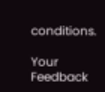conditions.

Your Feedback